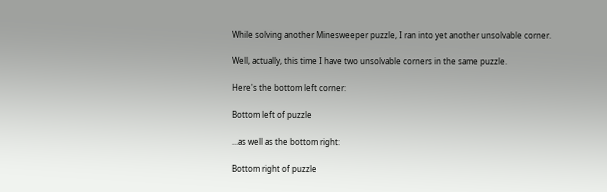While solving another Minesweeper puzzle, I ran into yet another unsolvable corner.

Well, actually, this time I have two unsolvable corners in the same puzzle.

Here's the bottom left corner:

Bottom left of puzzle

...as well as the bottom right:

Bottom right of puzzle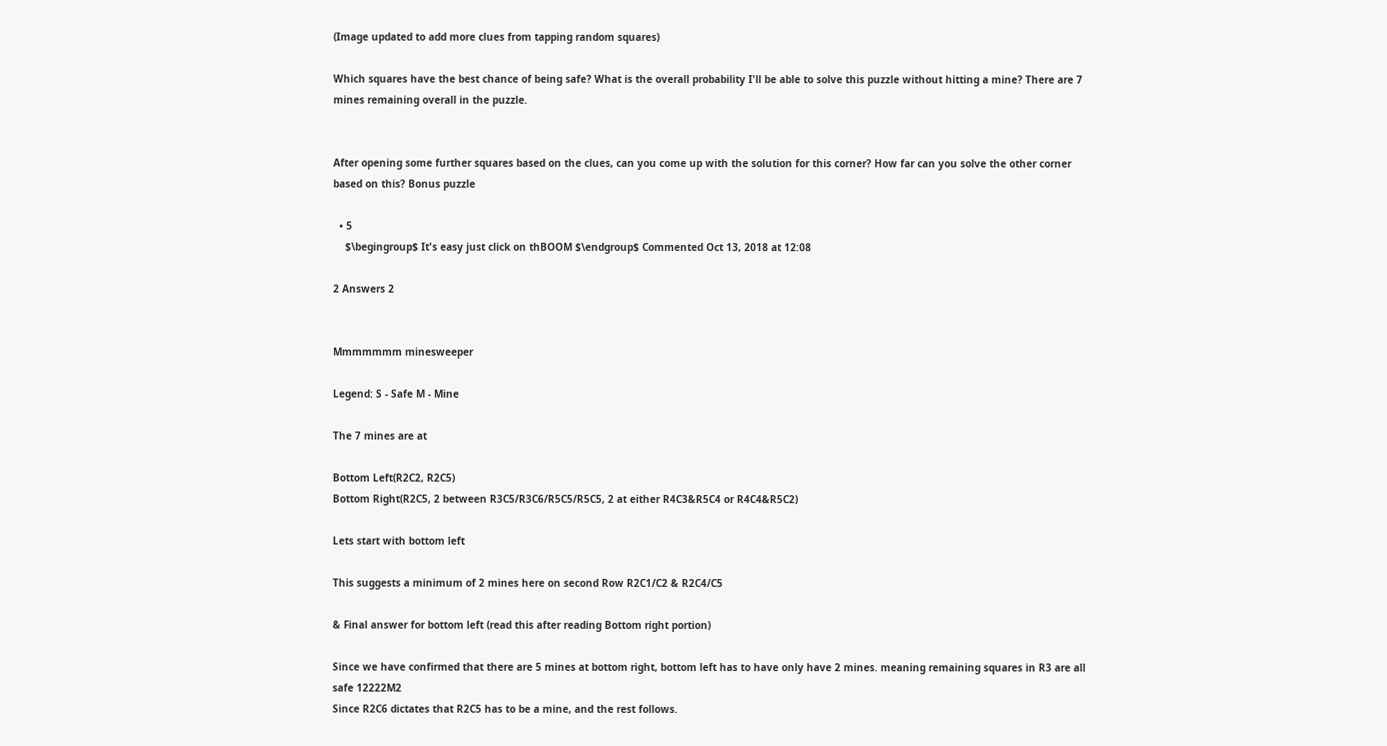(Image updated to add more clues from tapping random squares)

Which squares have the best chance of being safe? What is the overall probability I'll be able to solve this puzzle without hitting a mine? There are 7 mines remaining overall in the puzzle.


After opening some further squares based on the clues, can you come up with the solution for this corner? How far can you solve the other corner based on this? Bonus puzzle

  • 5
    $\begingroup$ It's easy just click on thBOOM $\endgroup$ Commented Oct 13, 2018 at 12:08

2 Answers 2


Mmmmmmm minesweeper

Legend: S - Safe M - Mine

The 7 mines are at

Bottom Left(R2C2, R2C5)
Bottom Right(R2C5, 2 between R3C5/R3C6/R5C5/R5C5, 2 at either R4C3&R5C4 or R4C4&R5C2)

Lets start with bottom left

This suggests a minimum of 2 mines here on second Row R2C1/C2 & R2C4/C5

& Final answer for bottom left (read this after reading Bottom right portion)

Since we have confirmed that there are 5 mines at bottom right, bottom left has to have only have 2 mines. meaning remaining squares in R3 are all safe 12222M2
Since R2C6 dictates that R2C5 has to be a mine, and the rest follows.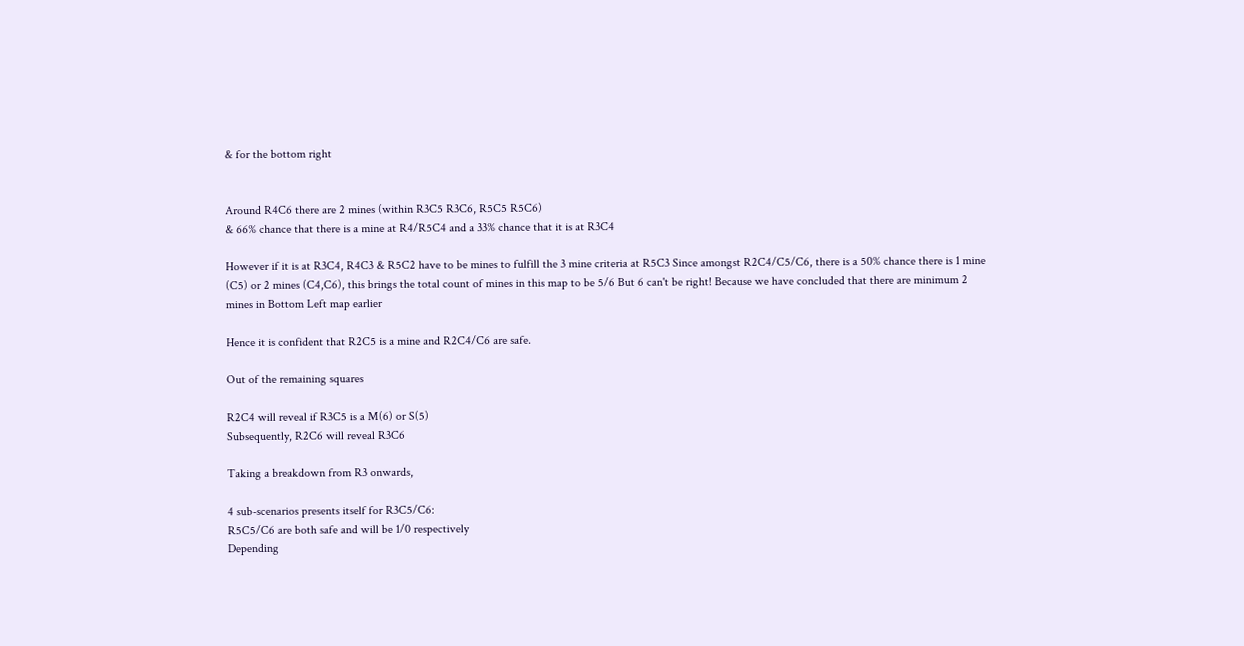& for the bottom right


Around R4C6 there are 2 mines (within R3C5 R3C6, R5C5 R5C6)
& 66% chance that there is a mine at R4/R5C4 and a 33% chance that it is at R3C4

However if it is at R3C4, R4C3 & R5C2 have to be mines to fulfill the 3 mine criteria at R5C3 Since amongst R2C4/C5/C6, there is a 50% chance there is 1 mine (C5) or 2 mines (C4,C6), this brings the total count of mines in this map to be 5/6 But 6 can't be right! Because we have concluded that there are minimum 2 mines in Bottom Left map earlier

Hence it is confident that R2C5 is a mine and R2C4/C6 are safe.

Out of the remaining squares

R2C4 will reveal if R3C5 is a M(6) or S(5)
Subsequently, R2C6 will reveal R3C6

Taking a breakdown from R3 onwards,

4 sub-scenarios presents itself for R3C5/C6:
R5C5/C6 are both safe and will be 1/0 respectively
Depending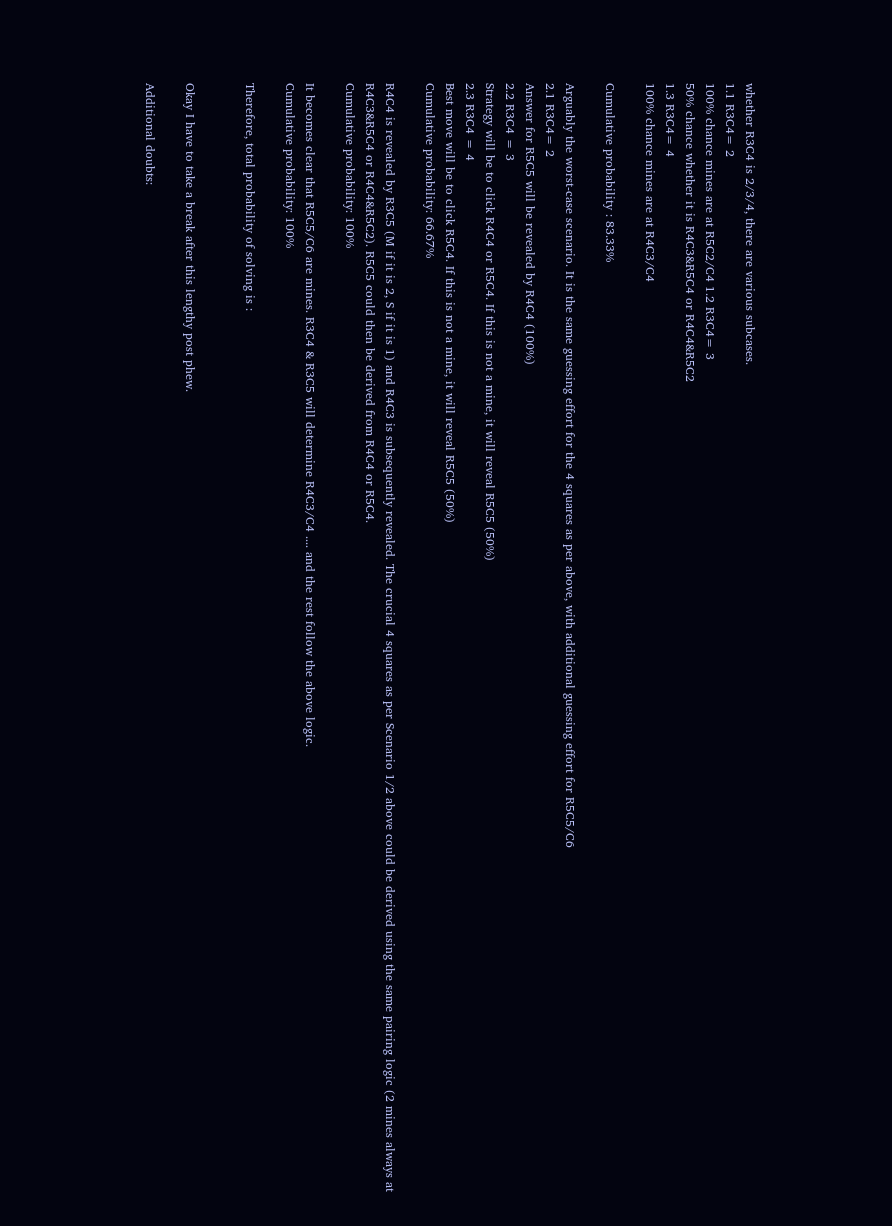whether R3C4 is 2/3/4, there are various subcases.
1.1 R3C4= 2
100% chance mines are at R5C2/C4 1.2 R3C4= 3
50% chance whether it is R4C3&R5C4 or R4C4&R5C2
1.3 R3C4= 4
100% chance mines are at R4C3/C4

Cumulative probability : 83.33%

Arguably the worst-case scenario. It is the same guessing effort for the 4 squares as per above, with additional guessing effort for R5C5/C6
2.1 R3C4= 2
Answer for R5C5 will be revealed by R4C4 (100%)
2.2 R3C4 = 3
Strategy will be to click R4C4 or R5C4. If this is not a mine, it will reveal R5C5 (50%)
2.3 R3C4 = 4
Best move will be to click R5C4. If this is not a mine, it will reveal R5C5 (50%)
Cumulative probability: 66.67%

R4C4 is revealed by R3C5 (M if it is 2, S if it is 1) and R4C3 is subsequently revealed. The crucial 4 squares as per Scenario 1/2 above could be derived using the same pairing logic (2 mines always at R4C3&R5C4 or R4C4&R5C2). R5C5 could then be derived from R4C4 or R5C4.
Cumulative probability: 100%

It becomes clear that R5C5/C6 are mines. R3C4 & R3C5 will determine R4C3/C4 .... and the rest follow the above logic.
Cumulative probability: 100%

Therefore, total probability of solving is :


Okay I have to take a break after this lengthy post phew.

Additional doubts: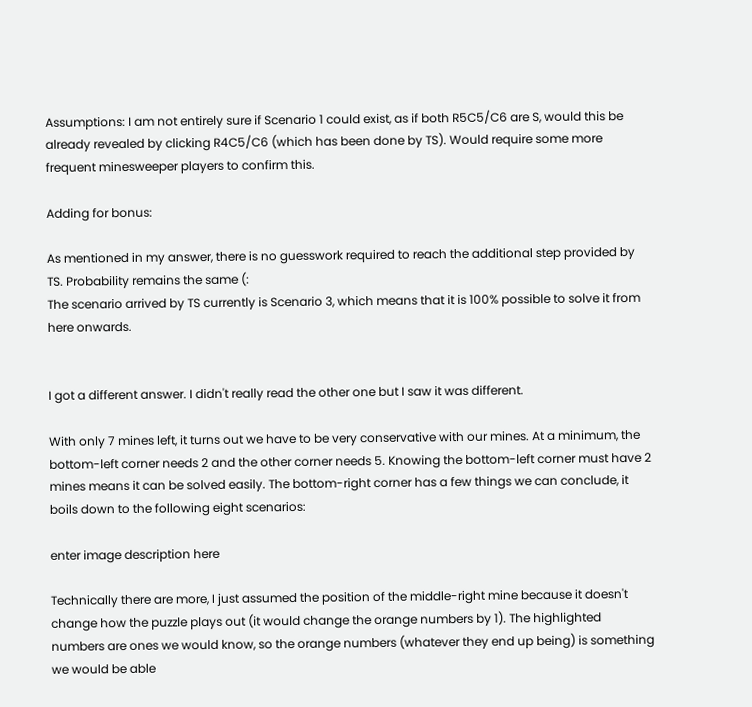Assumptions: I am not entirely sure if Scenario 1 could exist, as if both R5C5/C6 are S, would this be already revealed by clicking R4C5/C6 (which has been done by TS). Would require some more frequent minesweeper players to confirm this.

Adding for bonus:

As mentioned in my answer, there is no guesswork required to reach the additional step provided by TS. Probability remains the same (:
The scenario arrived by TS currently is Scenario 3, which means that it is 100% possible to solve it from here onwards.


I got a different answer. I didn't really read the other one but I saw it was different.

With only 7 mines left, it turns out we have to be very conservative with our mines. At a minimum, the bottom-left corner needs 2 and the other corner needs 5. Knowing the bottom-left corner must have 2 mines means it can be solved easily. The bottom-right corner has a few things we can conclude, it boils down to the following eight scenarios:

enter image description here

Technically there are more, I just assumed the position of the middle-right mine because it doesn't change how the puzzle plays out (it would change the orange numbers by 1). The highlighted numbers are ones we would know, so the orange numbers (whatever they end up being) is something we would be able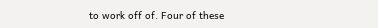to work off of. Four of these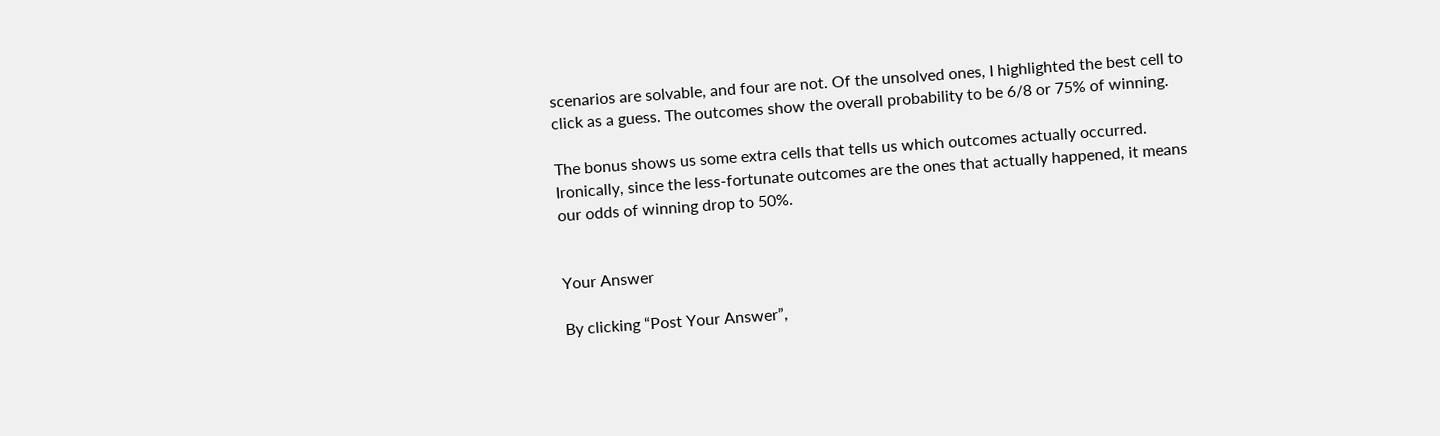scenarios are solvable, and four are not. Of the unsolved ones, I highlighted the best cell to click as a guess. The outcomes show the overall probability to be 6/8 or 75% of winning.

The bonus shows us some extra cells that tells us which outcomes actually occurred. Ironically, since the less-fortunate outcomes are the ones that actually happened, it means our odds of winning drop to 50%.


Your Answer

By clicking “Post Your Answer”,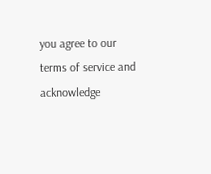you agree to our terms of service and acknowledge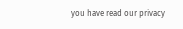you have read our privacy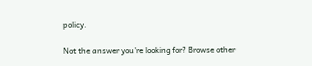policy.

Not the answer you're looking for? Browse other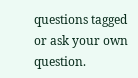questions tagged or ask your own question.